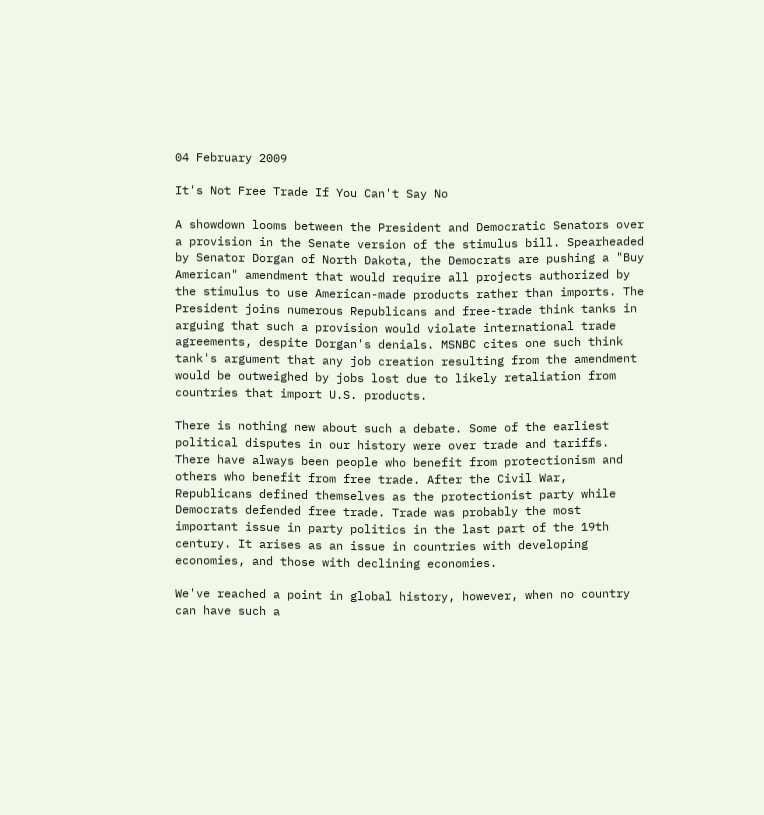04 February 2009

It's Not Free Trade If You Can't Say No

A showdown looms between the President and Democratic Senators over a provision in the Senate version of the stimulus bill. Spearheaded by Senator Dorgan of North Dakota, the Democrats are pushing a "Buy American" amendment that would require all projects authorized by the stimulus to use American-made products rather than imports. The President joins numerous Republicans and free-trade think tanks in arguing that such a provision would violate international trade agreements, despite Dorgan's denials. MSNBC cites one such think tank's argument that any job creation resulting from the amendment would be outweighed by jobs lost due to likely retaliation from countries that import U.S. products.

There is nothing new about such a debate. Some of the earliest political disputes in our history were over trade and tariffs. There have always been people who benefit from protectionism and others who benefit from free trade. After the Civil War, Republicans defined themselves as the protectionist party while Democrats defended free trade. Trade was probably the most important issue in party politics in the last part of the 19th century. It arises as an issue in countries with developing economies, and those with declining economies.

We've reached a point in global history, however, when no country can have such a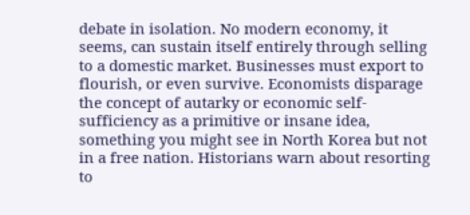debate in isolation. No modern economy, it seems, can sustain itself entirely through selling to a domestic market. Businesses must export to flourish, or even survive. Economists disparage the concept of autarky or economic self-sufficiency as a primitive or insane idea, something you might see in North Korea but not in a free nation. Historians warn about resorting to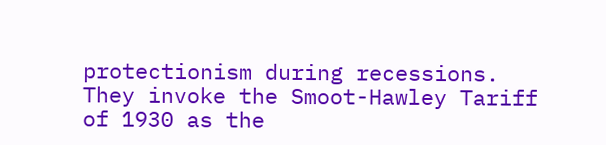protectionism during recessions. They invoke the Smoot-Hawley Tariff of 1930 as the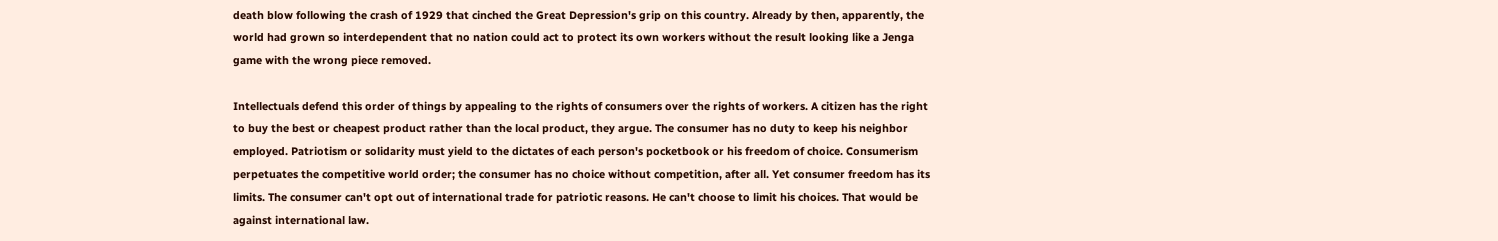death blow following the crash of 1929 that cinched the Great Depression's grip on this country. Already by then, apparently, the world had grown so interdependent that no nation could act to protect its own workers without the result looking like a Jenga game with the wrong piece removed.

Intellectuals defend this order of things by appealing to the rights of consumers over the rights of workers. A citizen has the right to buy the best or cheapest product rather than the local product, they argue. The consumer has no duty to keep his neighbor employed. Patriotism or solidarity must yield to the dictates of each person's pocketbook or his freedom of choice. Consumerism perpetuates the competitive world order; the consumer has no choice without competition, after all. Yet consumer freedom has its limits. The consumer can't opt out of international trade for patriotic reasons. He can't choose to limit his choices. That would be against international law.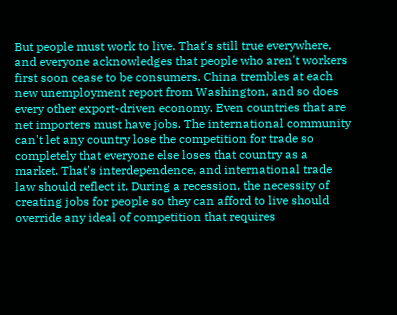But people must work to live. That's still true everywhere, and everyone acknowledges that people who aren't workers first soon cease to be consumers. China trembles at each new unemployment report from Washington, and so does every other export-driven economy. Even countries that are net importers must have jobs. The international community can't let any country lose the competition for trade so completely that everyone else loses that country as a market. That's interdependence, and international trade law should reflect it. During a recession, the necessity of creating jobs for people so they can afford to live should override any ideal of competition that requires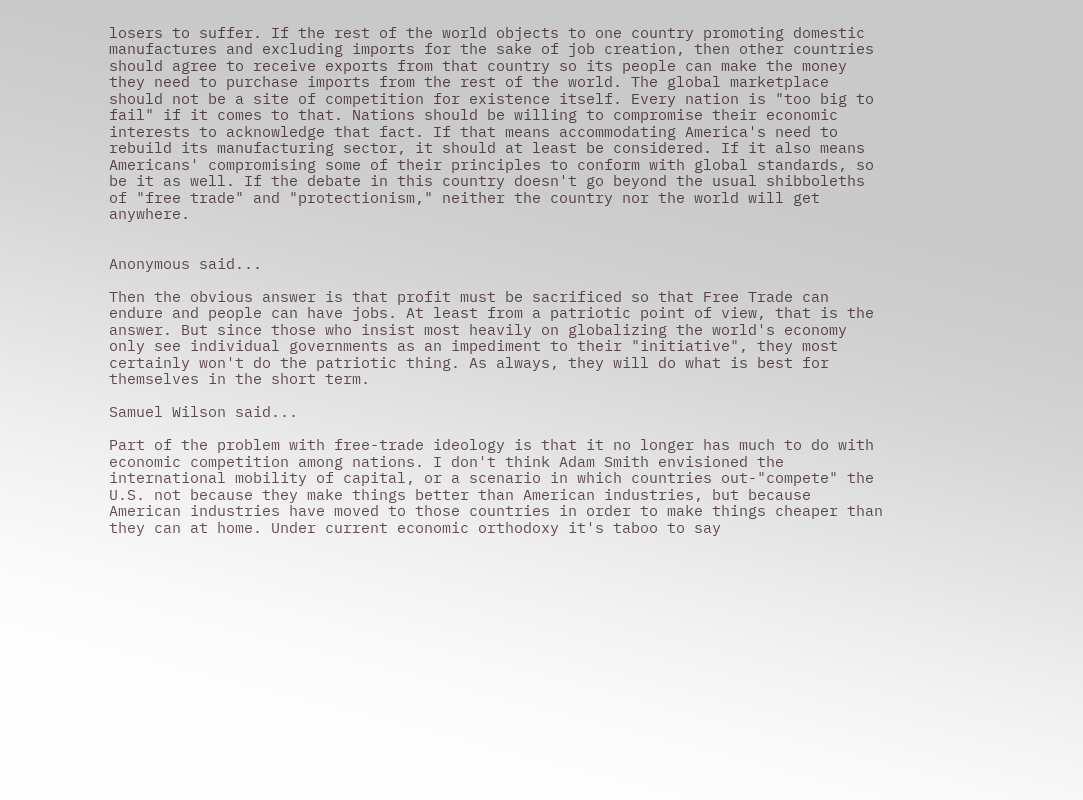losers to suffer. If the rest of the world objects to one country promoting domestic manufactures and excluding imports for the sake of job creation, then other countries should agree to receive exports from that country so its people can make the money they need to purchase imports from the rest of the world. The global marketplace should not be a site of competition for existence itself. Every nation is "too big to fail" if it comes to that. Nations should be willing to compromise their economic interests to acknowledge that fact. If that means accommodating America's need to rebuild its manufacturing sector, it should at least be considered. If it also means Americans' compromising some of their principles to conform with global standards, so be it as well. If the debate in this country doesn't go beyond the usual shibboleths of "free trade" and "protectionism," neither the country nor the world will get anywhere.


Anonymous said...

Then the obvious answer is that profit must be sacrificed so that Free Trade can endure and people can have jobs. At least from a patriotic point of view, that is the answer. But since those who insist most heavily on globalizing the world's economy only see individual governments as an impediment to their "initiative", they most certainly won't do the patriotic thing. As always, they will do what is best for themselves in the short term.

Samuel Wilson said...

Part of the problem with free-trade ideology is that it no longer has much to do with economic competition among nations. I don't think Adam Smith envisioned the international mobility of capital, or a scenario in which countries out-"compete" the U.S. not because they make things better than American industries, but because American industries have moved to those countries in order to make things cheaper than they can at home. Under current economic orthodoxy it's taboo to say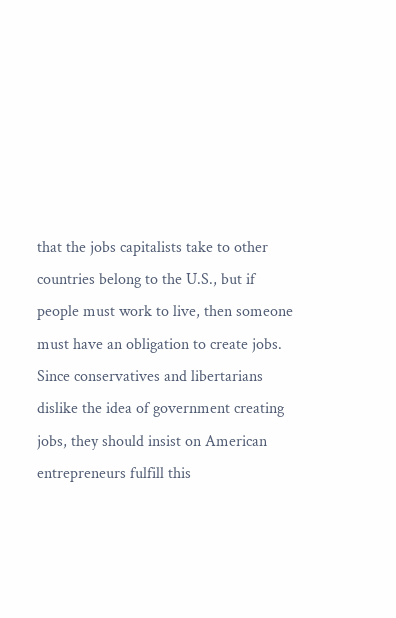that the jobs capitalists take to other countries belong to the U.S., but if people must work to live, then someone must have an obligation to create jobs. Since conservatives and libertarians dislike the idea of government creating jobs, they should insist on American entrepreneurs fulfill this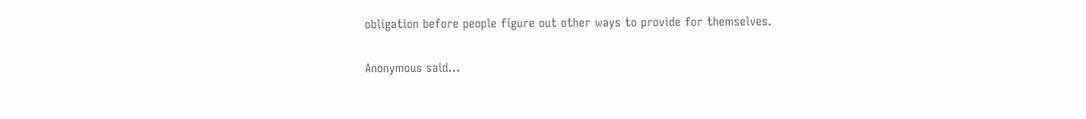obligation before people figure out other ways to provide for themselves.

Anonymous said...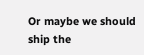Or maybe we should ship the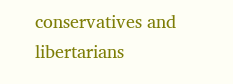conservatives and libertarians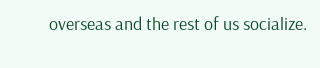overseas and the rest of us socialize.